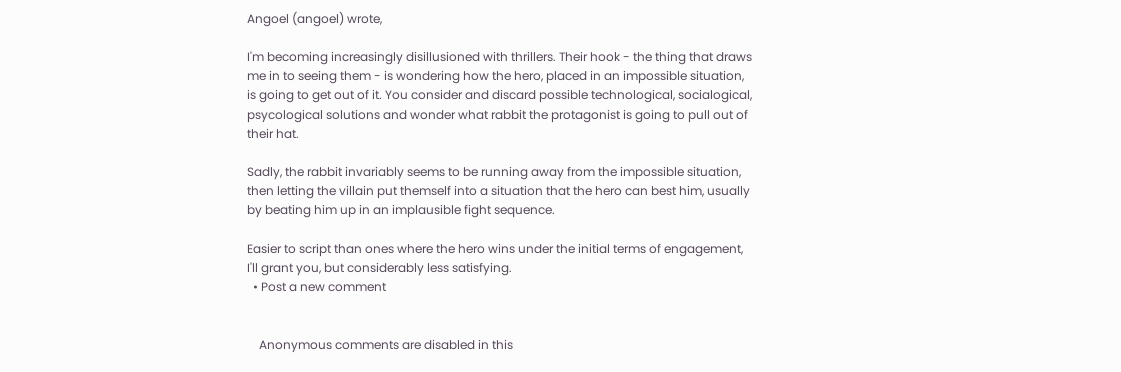Angoel (angoel) wrote,

I'm becoming increasingly disillusioned with thrillers. Their hook - the thing that draws me in to seeing them - is wondering how the hero, placed in an impossible situation, is going to get out of it. You consider and discard possible technological, socialogical, psycological solutions and wonder what rabbit the protagonist is going to pull out of their hat.

Sadly, the rabbit invariably seems to be running away from the impossible situation, then letting the villain put themself into a situation that the hero can best him, usually by beating him up in an implausible fight sequence.

Easier to script than ones where the hero wins under the initial terms of engagement, I'll grant you, but considerably less satisfying.
  • Post a new comment


    Anonymous comments are disabled in this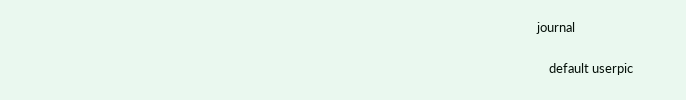journal

    default userpic